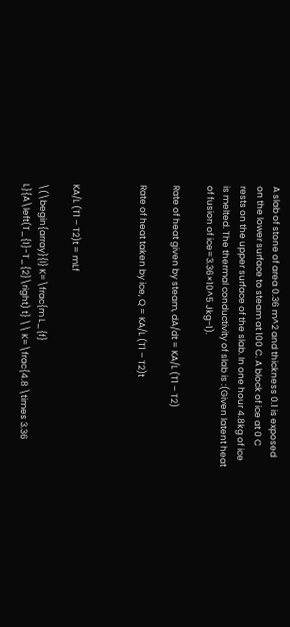A slab of stone of area 0.36 m^2 and thickness 0.1 is exposed on the lower surface to steam at 100 C. A block of ice at 0 C rests on the upper surface of the slab. In one hour 4.8kg of ice is melted. The thermal conductivity of slab is :(Given latent heat of fusion of ice=3.36×10^5 Jkg−1).

Rate of heat given by steam, dA/dt = KA/L (T1 – T2)

Rate of heat taken by ice, Q = KA/L (T1 – T2)t



KA/L (T1 – T2)t = mLf

\(\begin{array}{l} K=\frac{m L_{f} L}{A\left(T_{1}-T_{2}\right) t} \\ K=\frac{4.8 \times 3.36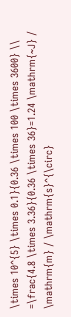\times 10^{5} \times 0.1}{0.36 \times 100 \times 3600} \\ =\frac{4.8 \times 3.36}{0.36 \times 36}=1.24 \mathrm{~J} / \mathrm{m} / \mathrm{s}^{\circ}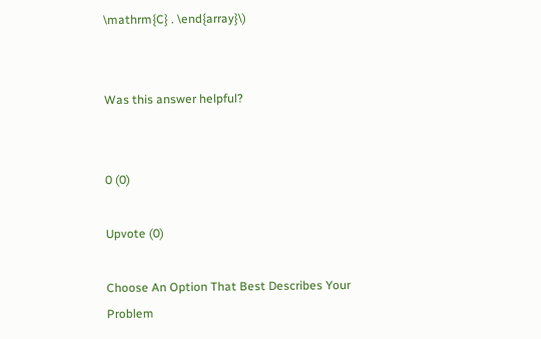\mathrm{C} . \end{array}\)


Was this answer helpful?


0 (0)

Upvote (0)

Choose An Option That Best Describes Your Problem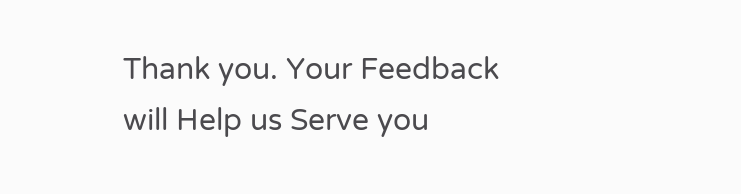Thank you. Your Feedback will Help us Serve you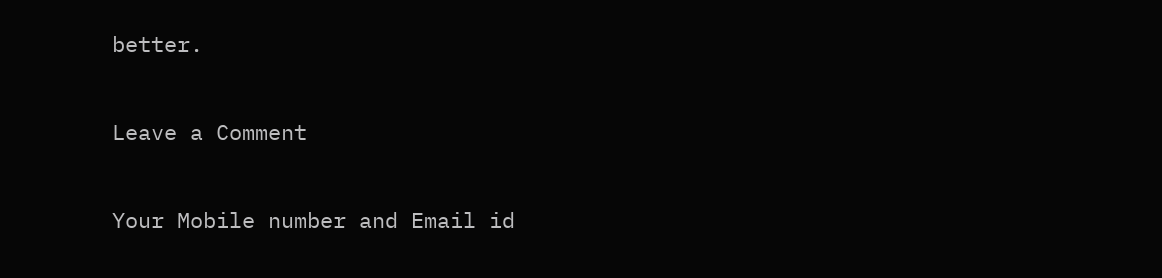better.

Leave a Comment

Your Mobile number and Email id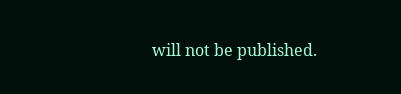will not be published.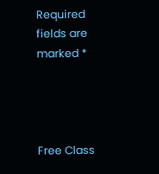Required fields are marked *




Free Class